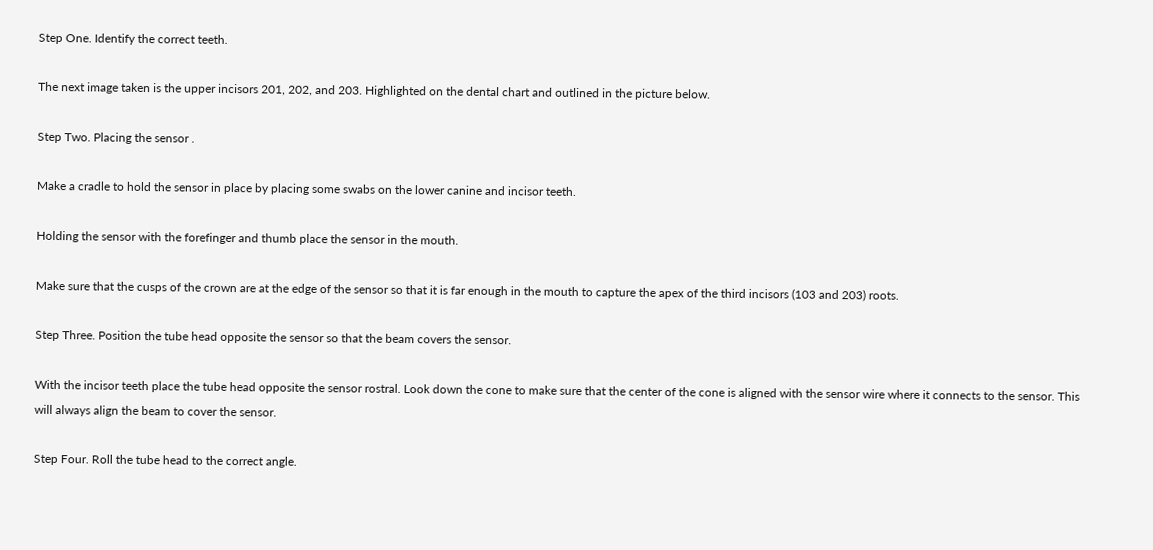Step One. Identify the correct teeth.

The next image taken is the upper incisors 201, 202, and 203. Highlighted on the dental chart and outlined in the picture below.

Step Two. Placing the sensor .

Make a cradle to hold the sensor in place by placing some swabs on the lower canine and incisor teeth.

Holding the sensor with the forefinger and thumb place the sensor in the mouth.

Make sure that the cusps of the crown are at the edge of the sensor so that it is far enough in the mouth to capture the apex of the third incisors (103 and 203) roots.

Step Three. Position the tube head opposite the sensor so that the beam covers the sensor.

With the incisor teeth place the tube head opposite the sensor rostral. Look down the cone to make sure that the center of the cone is aligned with the sensor wire where it connects to the sensor. This will always align the beam to cover the sensor.

Step Four. Roll the tube head to the correct angle.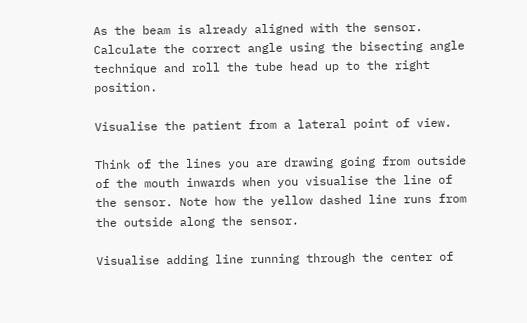As the beam is already aligned with the sensor. Calculate the correct angle using the bisecting angle technique and roll the tube head up to the right position.

Visualise the patient from a lateral point of view.

Think of the lines you are drawing going from outside of the mouth inwards when you visualise the line of the sensor. Note how the yellow dashed line runs from the outside along the sensor.

Visualise adding line running through the center of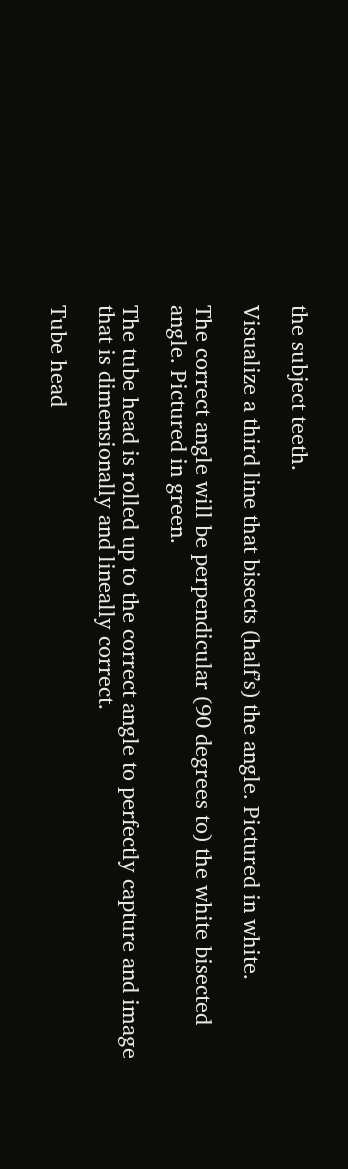the subject teeth.

Visualize a third line that bisects (half’s) the angle. Pictured in white.

The correct angle will be perpendicular (90 degrees to) the white bisected angle. Pictured in green.

The tube head is rolled up to the correct angle to perfectly capture and image that is dimensionally and lineally correct.

Tube head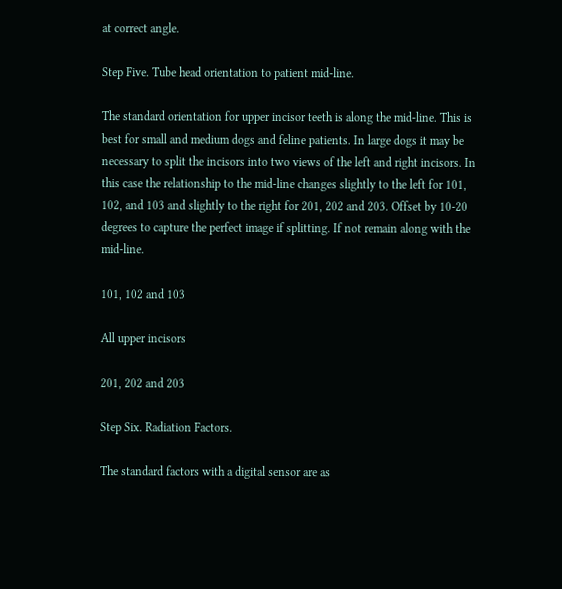at correct angle.

Step Five. Tube head orientation to patient mid-line.

The standard orientation for upper incisor teeth is along the mid-line. This is best for small and medium dogs and feline patients. In large dogs it may be necessary to split the incisors into two views of the left and right incisors. In this case the relationship to the mid-line changes slightly to the left for 101, 102, and 103 and slightly to the right for 201, 202 and 203. Offset by 10-20 degrees to capture the perfect image if splitting. If not remain along with the mid-line.

101, 102 and 103

All upper incisors

201, 202 and 203

Step Six. Radiation Factors.

The standard factors with a digital sensor are as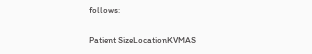follows:

Patient SizeLocationKVMAS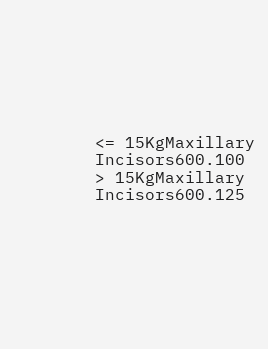<= 15KgMaxillary Incisors600.100
> 15KgMaxillary Incisors600.125